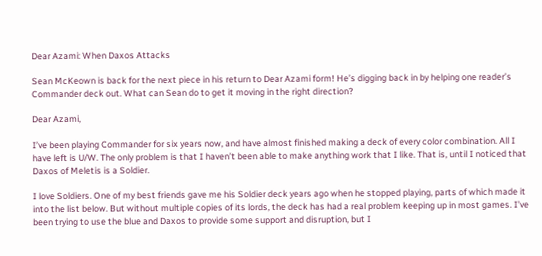Dear Azami: When Daxos Attacks

Sean McKeown is back for the next piece in his return to Dear Azami form! He’s digging back in by helping one reader’s Commander deck out. What can Sean do to get it moving in the right direction?

Dear Azami,

I’ve been playing Commander for six years now, and have almost finished making a deck of every color combination. All I have left is U/W. The only problem is that I haven’t been able to make anything work that I like. That is, until I noticed that Daxos of Meletis is a Soldier.

I love Soldiers. One of my best friends gave me his Soldier deck years ago when he stopped playing, parts of which made it into the list below. But without multiple copies of its lords, the deck has had a real problem keeping up in most games. I’ve been trying to use the blue and Daxos to provide some support and disruption, but I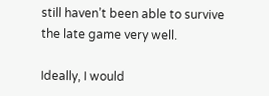still haven’t been able to survive the late game very well.

Ideally, I would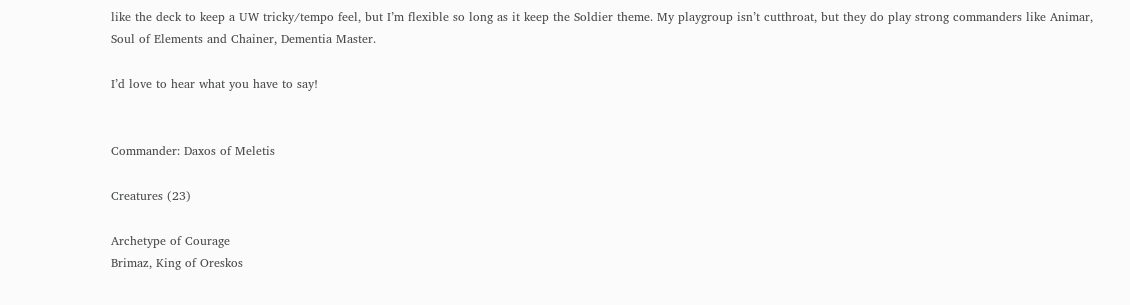like the deck to keep a UW tricky/tempo feel, but I’m flexible so long as it keep the Soldier theme. My playgroup isn’t cutthroat, but they do play strong commanders like Animar, Soul of Elements and Chainer, Dementia Master.

I’d love to hear what you have to say!


Commander: Daxos of Meletis

Creatures (23)

Archetype of Courage
Brimaz, King of Oreskos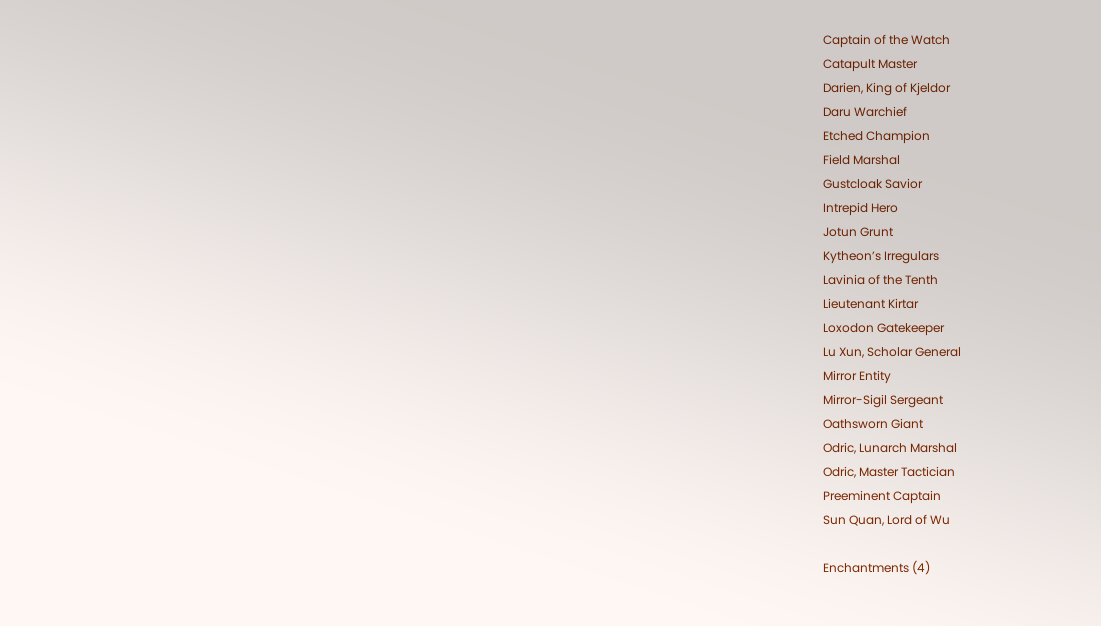Captain of the Watch
Catapult Master
Darien, King of Kjeldor
Daru Warchief
Etched Champion
Field Marshal
Gustcloak Savior
Intrepid Hero
Jotun Grunt
Kytheon’s Irregulars
Lavinia of the Tenth
Lieutenant Kirtar
Loxodon Gatekeeper
Lu Xun, Scholar General
Mirror Entity
Mirror-Sigil Sergeant
Oathsworn Giant
Odric, Lunarch Marshal
Odric, Master Tactician
Preeminent Captain
Sun Quan, Lord of Wu

Enchantments (4)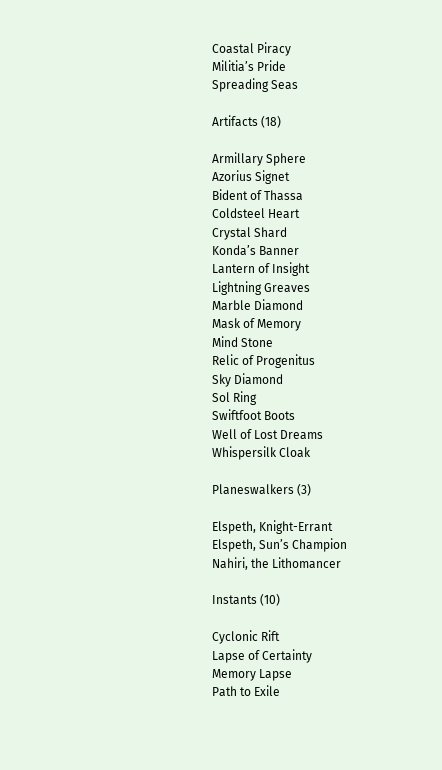Coastal Piracy
Militia’s Pride
Spreading Seas

Artifacts (18)

Armillary Sphere
Azorius Signet
Bident of Thassa
Coldsteel Heart
Crystal Shard
Konda’s Banner
Lantern of Insight
Lightning Greaves
Marble Diamond
Mask of Memory
Mind Stone
Relic of Progenitus
Sky Diamond
Sol Ring
Swiftfoot Boots
Well of Lost Dreams
Whispersilk Cloak

Planeswalkers (3)

Elspeth, Knight-Errant
Elspeth, Sun’s Champion
Nahiri, the Lithomancer

Instants (10)

Cyclonic Rift
Lapse of Certainty
Memory Lapse
Path to Exile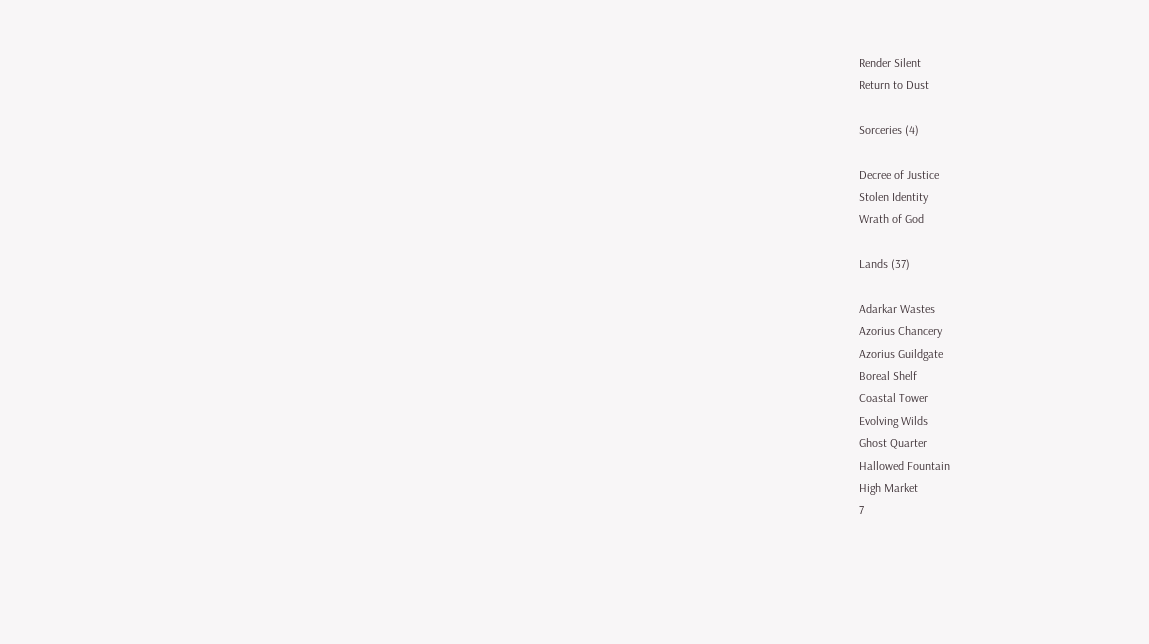Render Silent
Return to Dust

Sorceries (4)

Decree of Justice
Stolen Identity
Wrath of God

Lands (37)

Adarkar Wastes
Azorius Chancery
Azorius Guildgate
Boreal Shelf
Coastal Tower
Evolving Wilds
Ghost Quarter
Hallowed Fountain
High Market
7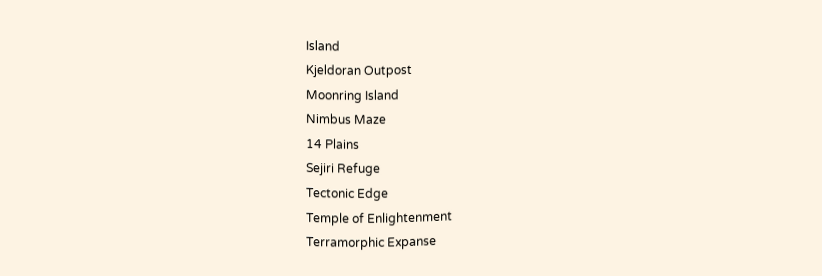Island
Kjeldoran Outpost
Moonring Island
Nimbus Maze
14 Plains
Sejiri Refuge
Tectonic Edge
Temple of Enlightenment
Terramorphic Expanse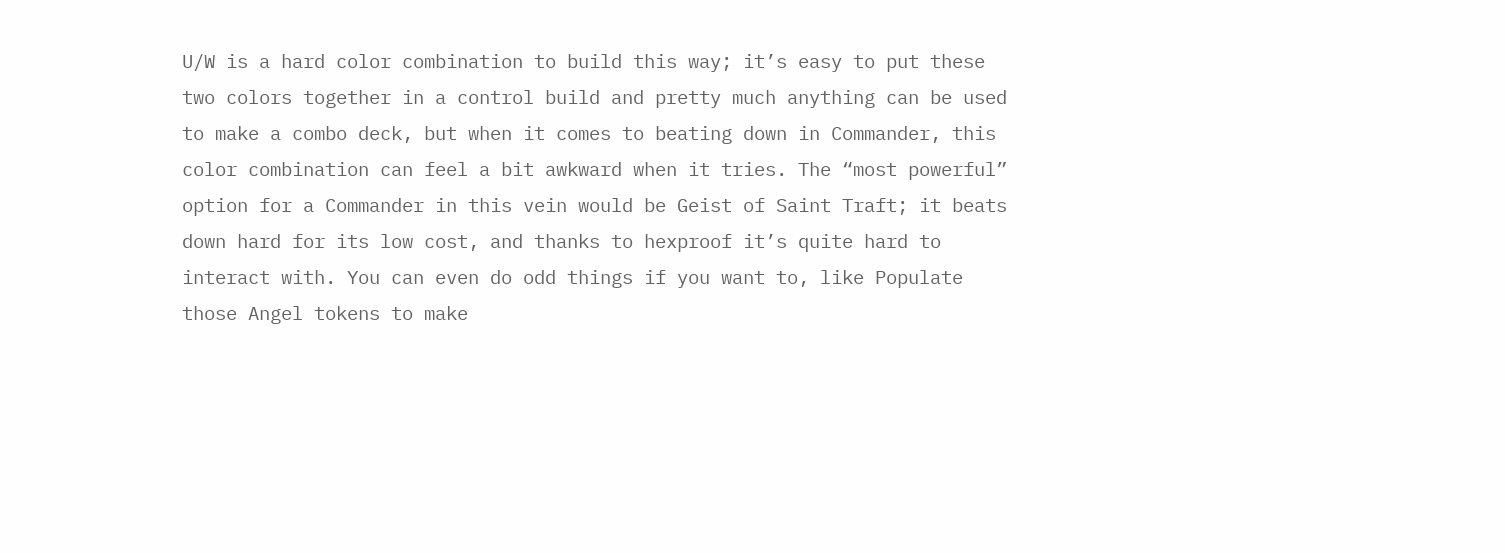U/W is a hard color combination to build this way; it’s easy to put these two colors together in a control build and pretty much anything can be used to make a combo deck, but when it comes to beating down in Commander, this color combination can feel a bit awkward when it tries. The “most powerful” option for a Commander in this vein would be Geist of Saint Traft; it beats down hard for its low cost, and thanks to hexproof it’s quite hard to interact with. You can even do odd things if you want to, like Populate those Angel tokens to make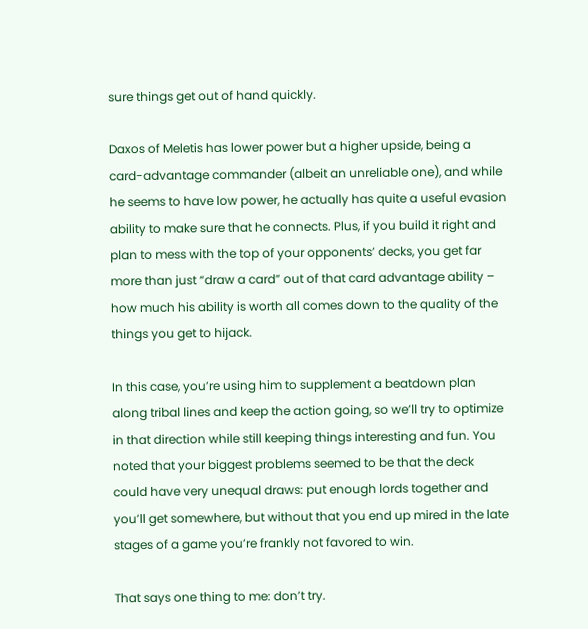sure things get out of hand quickly.

Daxos of Meletis has lower power but a higher upside, being a card-advantage commander (albeit an unreliable one), and while he seems to have low power, he actually has quite a useful evasion ability to make sure that he connects. Plus, if you build it right and plan to mess with the top of your opponents’ decks, you get far more than just “draw a card” out of that card advantage ability – how much his ability is worth all comes down to the quality of the things you get to hijack.

In this case, you’re using him to supplement a beatdown plan along tribal lines and keep the action going, so we’ll try to optimize in that direction while still keeping things interesting and fun. You noted that your biggest problems seemed to be that the deck could have very unequal draws: put enough lords together and you’ll get somewhere, but without that you end up mired in the late stages of a game you’re frankly not favored to win.

That says one thing to me: don’t try.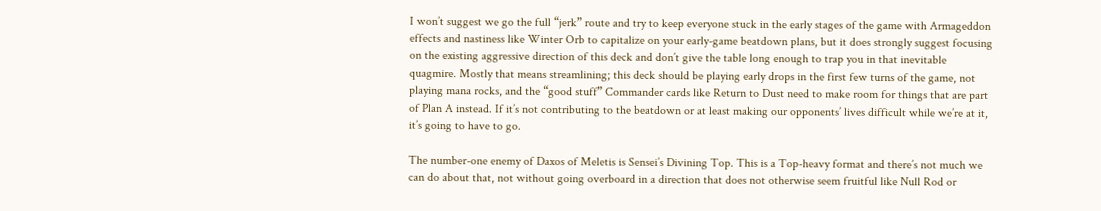I won’t suggest we go the full “jerk” route and try to keep everyone stuck in the early stages of the game with Armageddon effects and nastiness like Winter Orb to capitalize on your early-game beatdown plans, but it does strongly suggest focusing on the existing aggressive direction of this deck and don’t give the table long enough to trap you in that inevitable quagmire. Mostly that means streamlining; this deck should be playing early drops in the first few turns of the game, not playing mana rocks, and the “good stuff” Commander cards like Return to Dust need to make room for things that are part of Plan A instead. If it’s not contributing to the beatdown or at least making our opponents’ lives difficult while we’re at it, it’s going to have to go.

The number-one enemy of Daxos of Meletis is Sensei’s Divining Top. This is a Top-heavy format and there’s not much we can do about that, not without going overboard in a direction that does not otherwise seem fruitful like Null Rod or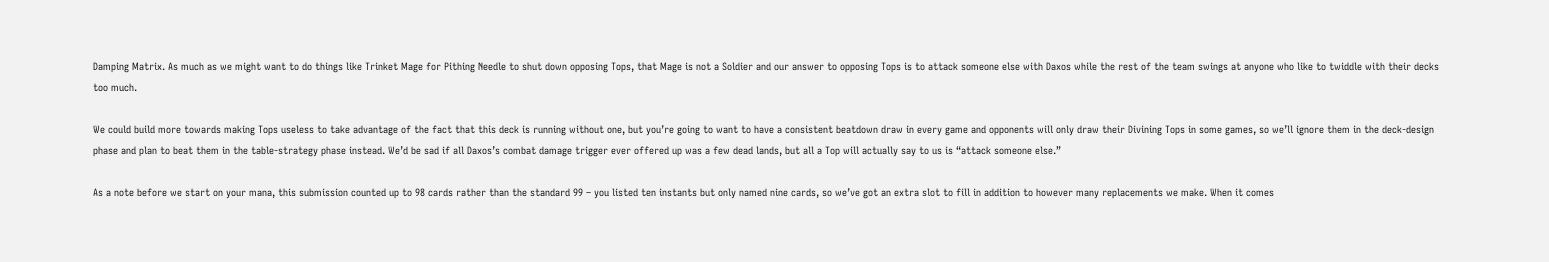Damping Matrix. As much as we might want to do things like Trinket Mage for Pithing Needle to shut down opposing Tops, that Mage is not a Soldier and our answer to opposing Tops is to attack someone else with Daxos while the rest of the team swings at anyone who like to twiddle with their decks too much.

We could build more towards making Tops useless to take advantage of the fact that this deck is running without one, but you’re going to want to have a consistent beatdown draw in every game and opponents will only draw their Divining Tops in some games, so we’ll ignore them in the deck-design phase and plan to beat them in the table-strategy phase instead. We’d be sad if all Daxos’s combat damage trigger ever offered up was a few dead lands, but all a Top will actually say to us is “attack someone else.”

As a note before we start on your mana, this submission counted up to 98 cards rather than the standard 99 – you listed ten instants but only named nine cards, so we’ve got an extra slot to fill in addition to however many replacements we make. When it comes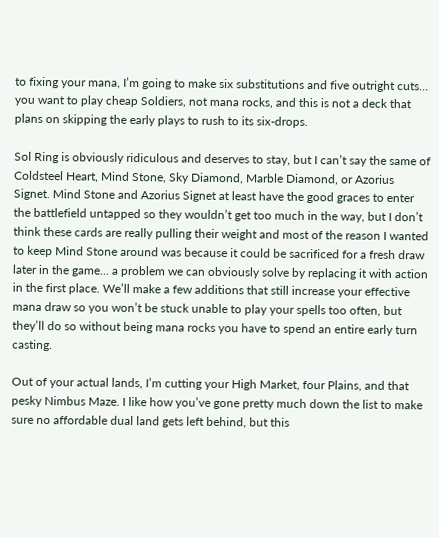to fixing your mana, I’m going to make six substitutions and five outright cuts… you want to play cheap Soldiers, not mana rocks, and this is not a deck that plans on skipping the early plays to rush to its six-drops.

Sol Ring is obviously ridiculous and deserves to stay, but I can’t say the same of Coldsteel Heart, Mind Stone, Sky Diamond, Marble Diamond, or Azorius Signet. Mind Stone and Azorius Signet at least have the good graces to enter the battlefield untapped so they wouldn’t get too much in the way, but I don’t think these cards are really pulling their weight and most of the reason I wanted to keep Mind Stone around was because it could be sacrificed for a fresh draw later in the game… a problem we can obviously solve by replacing it with action in the first place. We’ll make a few additions that still increase your effective mana draw so you won’t be stuck unable to play your spells too often, but they’ll do so without being mana rocks you have to spend an entire early turn casting.

Out of your actual lands, I’m cutting your High Market, four Plains, and that pesky Nimbus Maze. I like how you’ve gone pretty much down the list to make sure no affordable dual land gets left behind, but this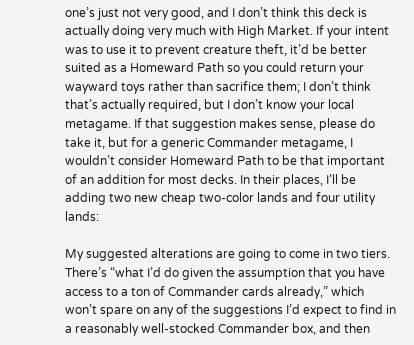one’s just not very good, and I don’t think this deck is actually doing very much with High Market. If your intent was to use it to prevent creature theft, it’d be better suited as a Homeward Path so you could return your wayward toys rather than sacrifice them; I don’t think that’s actually required, but I don’t know your local metagame. If that suggestion makes sense, please do take it, but for a generic Commander metagame, I wouldn’t consider Homeward Path to be that important of an addition for most decks. In their places, I’ll be adding two new cheap two-color lands and four utility lands:

My suggested alterations are going to come in two tiers. There’s “what I’d do given the assumption that you have access to a ton of Commander cards already,” which won’t spare on any of the suggestions I’d expect to find in a reasonably well-stocked Commander box, and then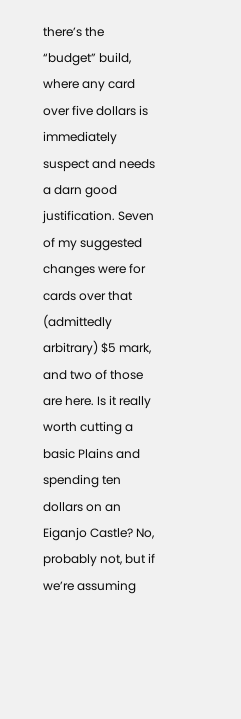there’s the “budget” build, where any card over five dollars is immediately suspect and needs a darn good justification. Seven of my suggested changes were for cards over that (admittedly arbitrary) $5 mark, and two of those are here. Is it really worth cutting a basic Plains and spending ten dollars on an Eiganjo Castle? No, probably not, but if we’re assuming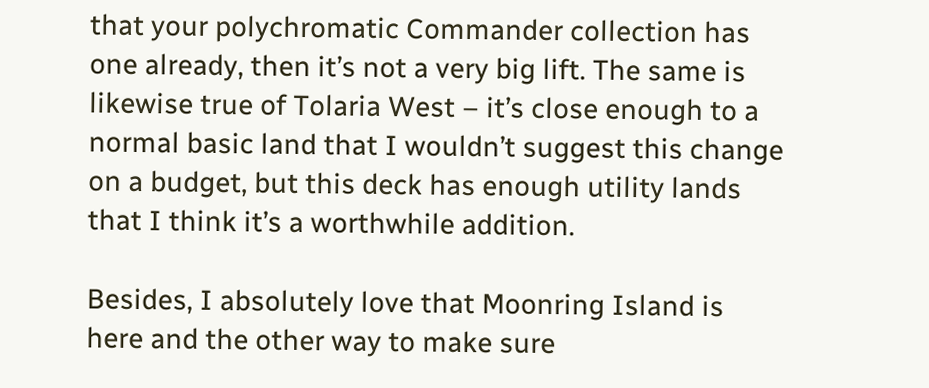that your polychromatic Commander collection has one already, then it’s not a very big lift. The same is likewise true of Tolaria West – it’s close enough to a normal basic land that I wouldn’t suggest this change on a budget, but this deck has enough utility lands that I think it’s a worthwhile addition.

Besides, I absolutely love that Moonring Island is here and the other way to make sure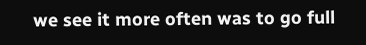we see it more often was to go full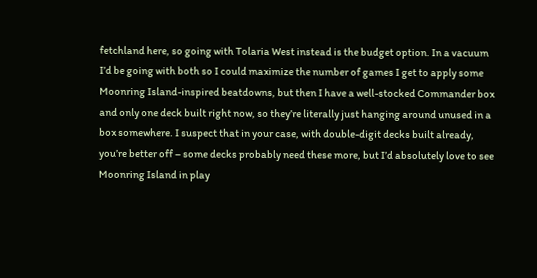fetchland here, so going with Tolaria West instead is the budget option. In a vacuum I’d be going with both so I could maximize the number of games I get to apply some Moonring Island-inspired beatdowns, but then I have a well-stocked Commander box and only one deck built right now, so they’re literally just hanging around unused in a box somewhere. I suspect that in your case, with double-digit decks built already, you’re better off – some decks probably need these more, but I’d absolutely love to see Moonring Island in play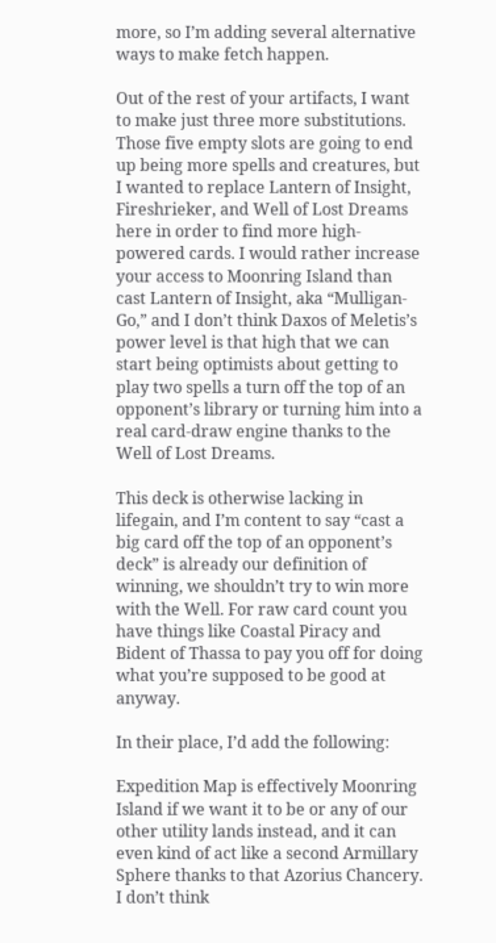more, so I’m adding several alternative ways to make fetch happen.

Out of the rest of your artifacts, I want to make just three more substitutions. Those five empty slots are going to end up being more spells and creatures, but I wanted to replace Lantern of Insight, Fireshrieker, and Well of Lost Dreams here in order to find more high-powered cards. I would rather increase your access to Moonring Island than cast Lantern of Insight, aka “Mulligan-Go,” and I don’t think Daxos of Meletis’s power level is that high that we can start being optimists about getting to play two spells a turn off the top of an opponent’s library or turning him into a real card-draw engine thanks to the Well of Lost Dreams.

This deck is otherwise lacking in lifegain, and I’m content to say “cast a big card off the top of an opponent’s deck” is already our definition of winning, we shouldn’t try to win more with the Well. For raw card count you have things like Coastal Piracy and Bident of Thassa to pay you off for doing what you’re supposed to be good at anyway.

In their place, I’d add the following:

Expedition Map is effectively Moonring Island if we want it to be or any of our other utility lands instead, and it can even kind of act like a second Armillary Sphere thanks to that Azorius Chancery. I don’t think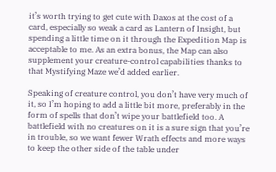it’s worth trying to get cute with Daxos at the cost of a card, especially so weak a card as Lantern of Insight, but spending a little time on it through the Expedition Map is acceptable to me. As an extra bonus, the Map can also supplement your creature-control capabilities thanks to that Mystifying Maze we’d added earlier.

Speaking of creature control, you don’t have very much of it, so I’m hoping to add a little bit more, preferably in the form of spells that don’t wipe your battlefield too. A battlefield with no creatures on it is a sure sign that you’re in trouble, so we want fewer Wrath effects and more ways to keep the other side of the table under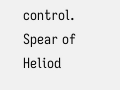control. Spear of Heliod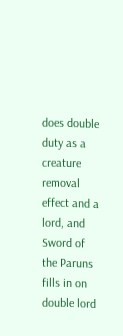does double duty as a creature removal effect and a lord, and Sword of the Paruns fills in on double lord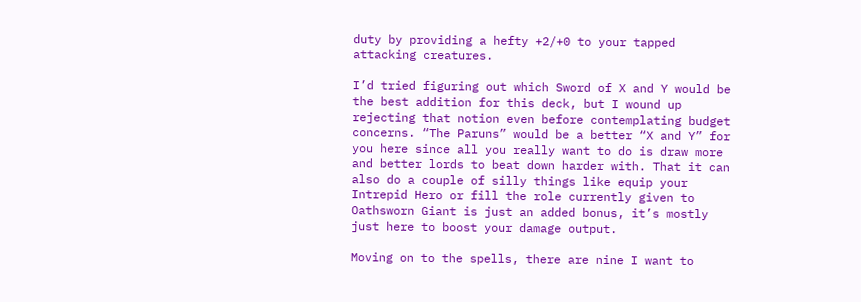duty by providing a hefty +2/+0 to your tapped attacking creatures.

I’d tried figuring out which Sword of X and Y would be the best addition for this deck, but I wound up rejecting that notion even before contemplating budget concerns. “The Paruns” would be a better “X and Y” for you here since all you really want to do is draw more and better lords to beat down harder with. That it can also do a couple of silly things like equip your Intrepid Hero or fill the role currently given to Oathsworn Giant is just an added bonus, it’s mostly just here to boost your damage output.

Moving on to the spells, there are nine I want to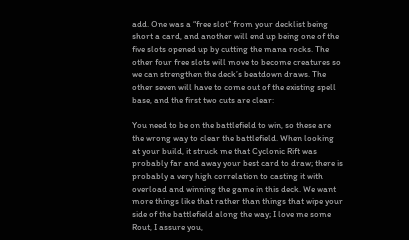add. One was a “free slot” from your decklist being short a card, and another will end up being one of the five slots opened up by cutting the mana rocks. The other four free slots will move to become creatures so we can strengthen the deck’s beatdown draws. The other seven will have to come out of the existing spell base, and the first two cuts are clear:

You need to be on the battlefield to win, so these are the wrong way to clear the battlefield. When looking at your build, it struck me that Cyclonic Rift was probably far and away your best card to draw; there is probably a very high correlation to casting it with overload and winning the game in this deck. We want more things like that rather than things that wipe your side of the battlefield along the way; I love me some Rout, I assure you,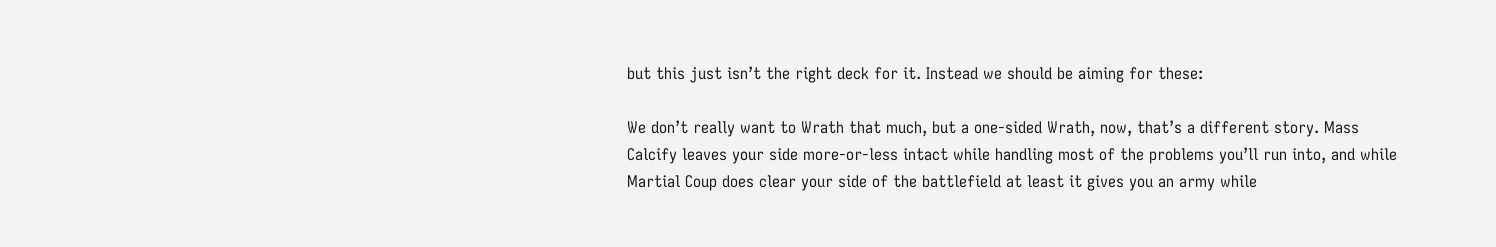but this just isn’t the right deck for it. Instead we should be aiming for these:

We don’t really want to Wrath that much, but a one-sided Wrath, now, that’s a different story. Mass Calcify leaves your side more-or-less intact while handling most of the problems you’ll run into, and while Martial Coup does clear your side of the battlefield at least it gives you an army while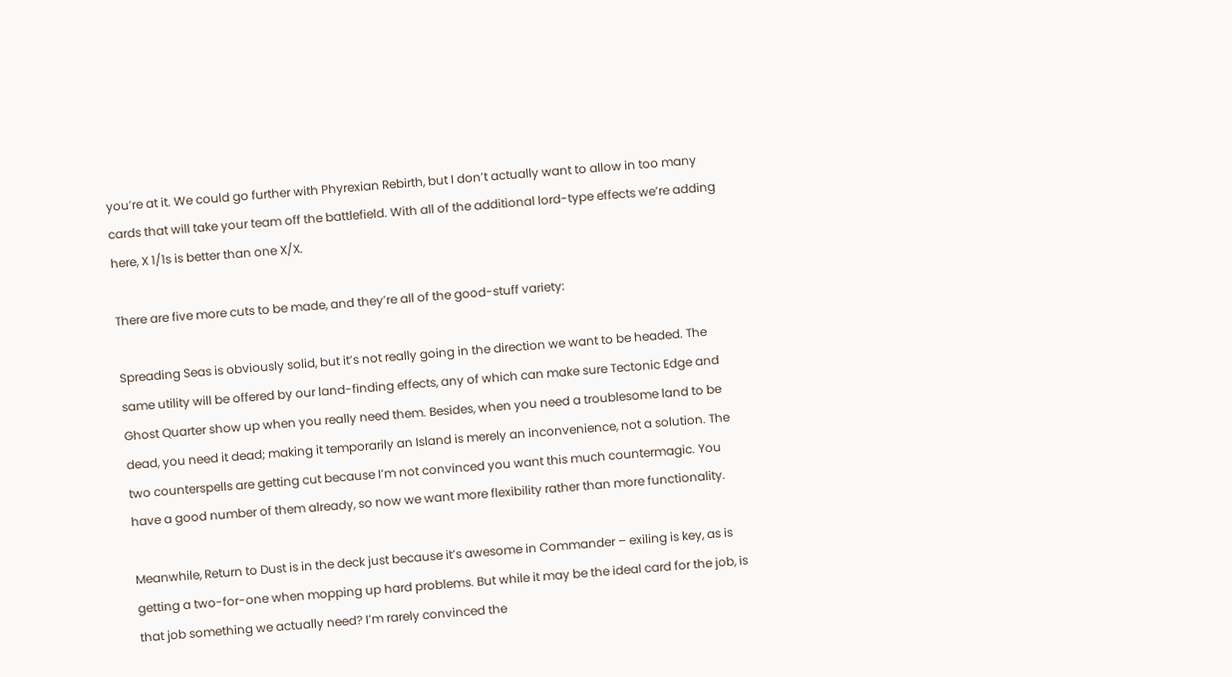you’re at it. We could go further with Phyrexian Rebirth, but I don’t actually want to allow in too many cards that will take your team off the battlefield. With all of the additional lord-type effects we’re adding here, X 1/1s is better than one X/X.

There are five more cuts to be made, and they’re all of the good-stuff variety:

Spreading Seas is obviously solid, but it’s not really going in the direction we want to be headed. The same utility will be offered by our land-finding effects, any of which can make sure Tectonic Edge and Ghost Quarter show up when you really need them. Besides, when you need a troublesome land to be dead, you need it dead; making it temporarily an Island is merely an inconvenience, not a solution. The two counterspells are getting cut because I’m not convinced you want this much countermagic. You have a good number of them already, so now we want more flexibility rather than more functionality.

Meanwhile, Return to Dust is in the deck just because it’s awesome in Commander – exiling is key, as is getting a two-for-one when mopping up hard problems. But while it may be the ideal card for the job, is that job something we actually need? I’m rarely convinced the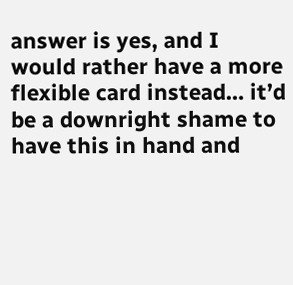answer is yes, and I would rather have a more flexible card instead… it’d be a downright shame to have this in hand and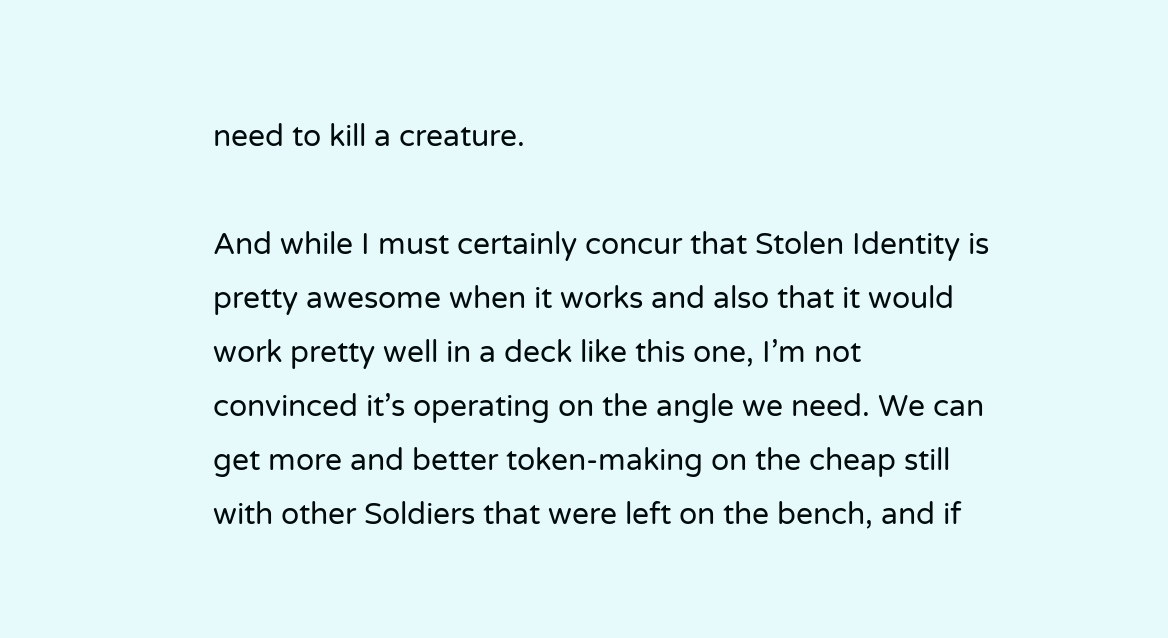need to kill a creature.

And while I must certainly concur that Stolen Identity is pretty awesome when it works and also that it would work pretty well in a deck like this one, I’m not convinced it’s operating on the angle we need. We can get more and better token-making on the cheap still with other Soldiers that were left on the bench, and if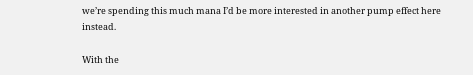we’re spending this much mana I’d be more interested in another pump effect here instead.

With the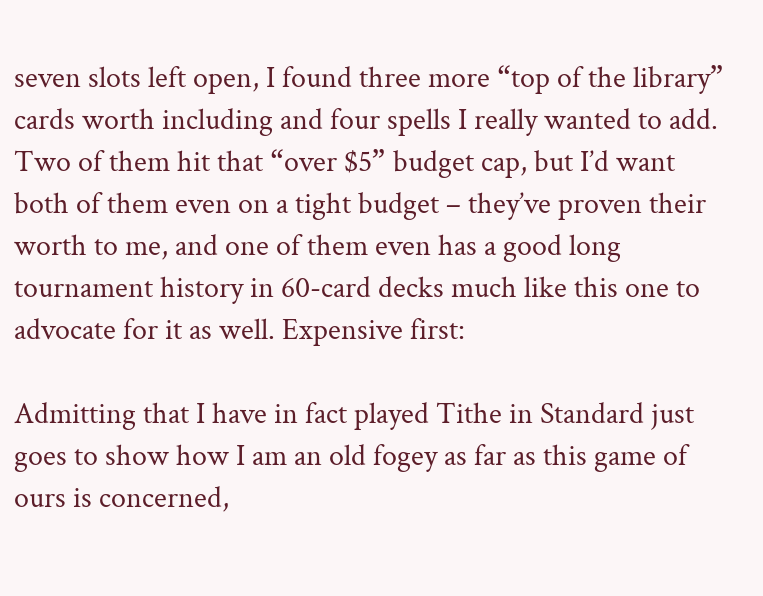seven slots left open, I found three more “top of the library” cards worth including and four spells I really wanted to add. Two of them hit that “over $5” budget cap, but I’d want both of them even on a tight budget – they’ve proven their worth to me, and one of them even has a good long tournament history in 60-card decks much like this one to advocate for it as well. Expensive first:

Admitting that I have in fact played Tithe in Standard just goes to show how I am an old fogey as far as this game of ours is concerned,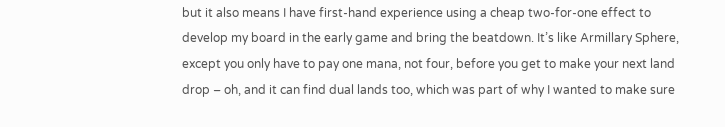but it also means I have first-hand experience using a cheap two-for-one effect to develop my board in the early game and bring the beatdown. It’s like Armillary Sphere, except you only have to pay one mana, not four, before you get to make your next land drop – oh, and it can find dual lands too, which was part of why I wanted to make sure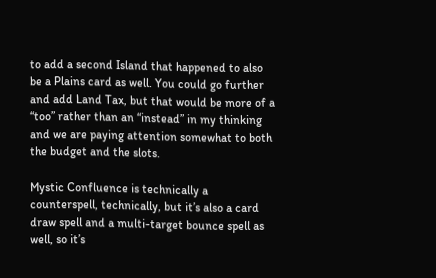to add a second Island that happened to also be a Plains card as well. You could go further and add Land Tax, but that would be more of a “too” rather than an “instead” in my thinking and we are paying attention somewhat to both the budget and the slots.

Mystic Confluence is technically a counterspell, technically, but it’s also a card draw spell and a multi-target bounce spell as well, so it’s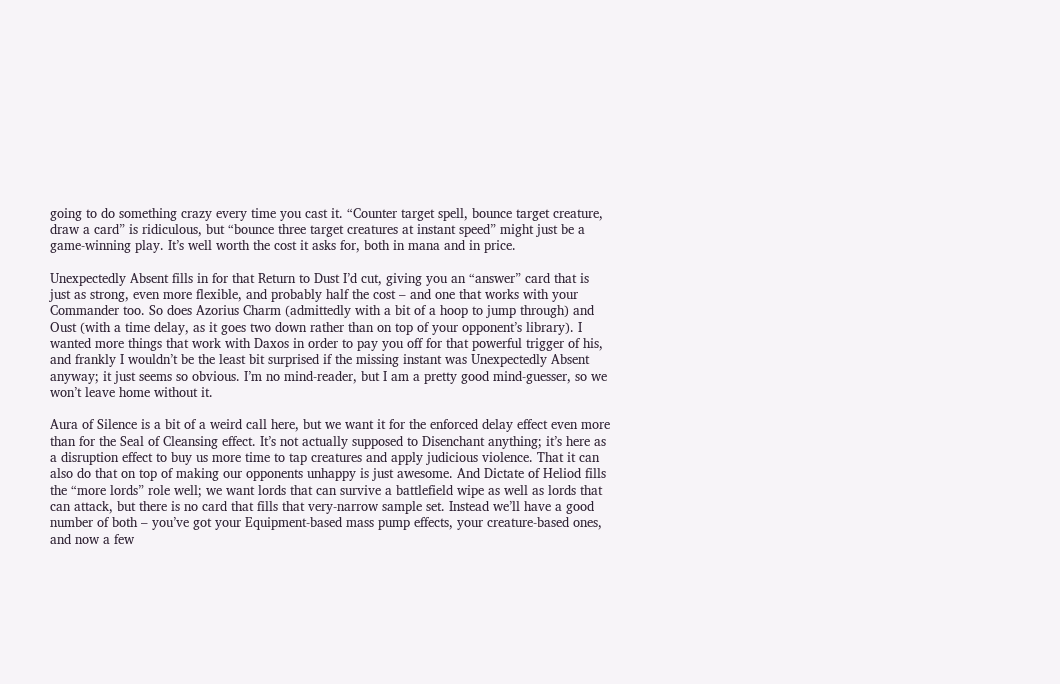going to do something crazy every time you cast it. “Counter target spell, bounce target creature, draw a card” is ridiculous, but “bounce three target creatures at instant speed” might just be a game-winning play. It’s well worth the cost it asks for, both in mana and in price.

Unexpectedly Absent fills in for that Return to Dust I’d cut, giving you an “answer” card that is just as strong, even more flexible, and probably half the cost – and one that works with your Commander too. So does Azorius Charm (admittedly with a bit of a hoop to jump through) and Oust (with a time delay, as it goes two down rather than on top of your opponent’s library). I wanted more things that work with Daxos in order to pay you off for that powerful trigger of his, and frankly I wouldn’t be the least bit surprised if the missing instant was Unexpectedly Absent anyway; it just seems so obvious. I’m no mind-reader, but I am a pretty good mind-guesser, so we won’t leave home without it.

Aura of Silence is a bit of a weird call here, but we want it for the enforced delay effect even more than for the Seal of Cleansing effect. It’s not actually supposed to Disenchant anything; it’s here as a disruption effect to buy us more time to tap creatures and apply judicious violence. That it can also do that on top of making our opponents unhappy is just awesome. And Dictate of Heliod fills the “more lords” role well; we want lords that can survive a battlefield wipe as well as lords that can attack, but there is no card that fills that very-narrow sample set. Instead we’ll have a good number of both – you’ve got your Equipment-based mass pump effects, your creature-based ones, and now a few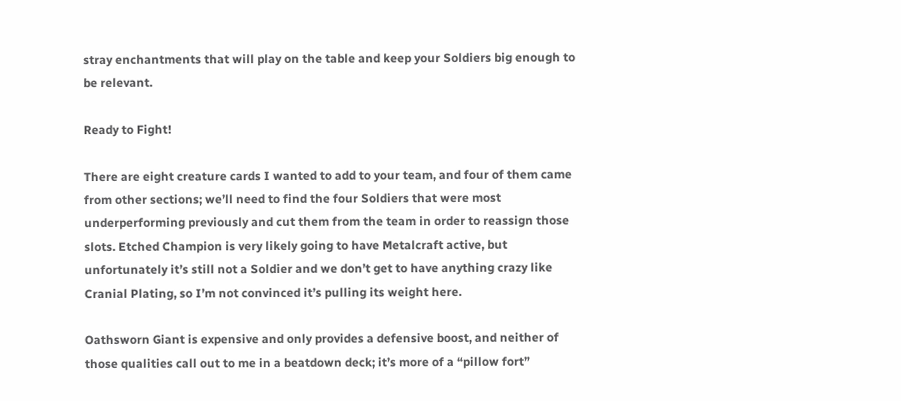stray enchantments that will play on the table and keep your Soldiers big enough to be relevant.

Ready to Fight!

There are eight creature cards I wanted to add to your team, and four of them came from other sections; we’ll need to find the four Soldiers that were most underperforming previously and cut them from the team in order to reassign those slots. Etched Champion is very likely going to have Metalcraft active, but unfortunately it’s still not a Soldier and we don’t get to have anything crazy like Cranial Plating, so I’m not convinced it’s pulling its weight here.

Oathsworn Giant is expensive and only provides a defensive boost, and neither of those qualities call out to me in a beatdown deck; it’s more of a “pillow fort”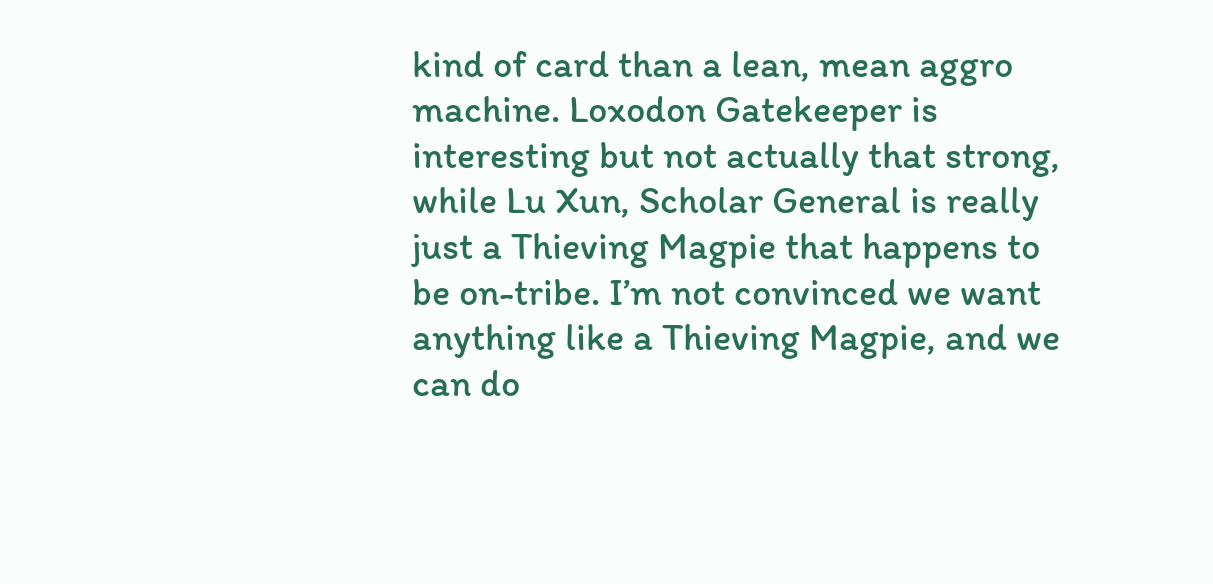kind of card than a lean, mean aggro machine. Loxodon Gatekeeper is interesting but not actually that strong, while Lu Xun, Scholar General is really just a Thieving Magpie that happens to be on-tribe. I’m not convinced we want anything like a Thieving Magpie, and we can do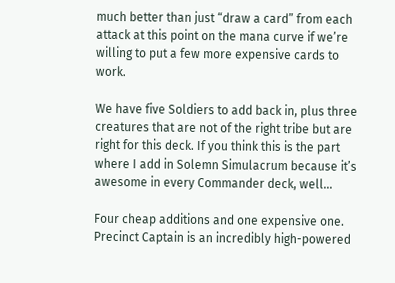much better than just “draw a card” from each attack at this point on the mana curve if we’re willing to put a few more expensive cards to work.

We have five Soldiers to add back in, plus three creatures that are not of the right tribe but are right for this deck. If you think this is the part where I add in Solemn Simulacrum because it’s awesome in every Commander deck, well…

Four cheap additions and one expensive one. Precinct Captain is an incredibly high-powered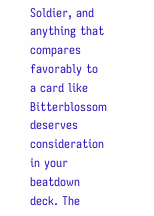Soldier, and anything that compares favorably to a card like Bitterblossom deserves consideration in your beatdown deck. The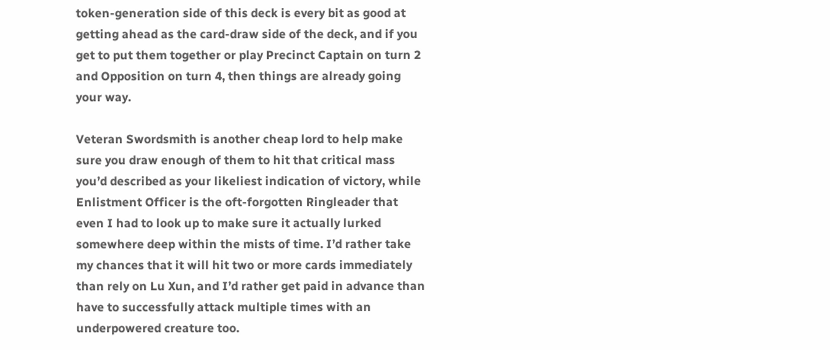token-generation side of this deck is every bit as good at getting ahead as the card-draw side of the deck, and if you get to put them together or play Precinct Captain on turn 2 and Opposition on turn 4, then things are already going your way.

Veteran Swordsmith is another cheap lord to help make sure you draw enough of them to hit that critical mass you’d described as your likeliest indication of victory, while Enlistment Officer is the oft-forgotten Ringleader that even I had to look up to make sure it actually lurked somewhere deep within the mists of time. I’d rather take my chances that it will hit two or more cards immediately than rely on Lu Xun, and I’d rather get paid in advance than have to successfully attack multiple times with an underpowered creature too.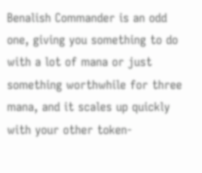Benalish Commander is an odd one, giving you something to do with a lot of mana or just something worthwhile for three mana, and it scales up quickly with your other token-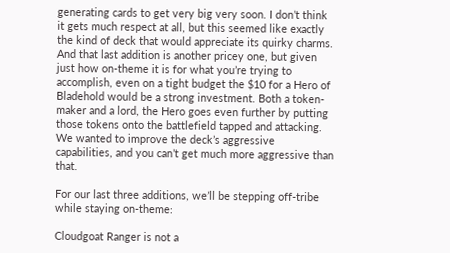generating cards to get very big very soon. I don’t think it gets much respect at all, but this seemed like exactly the kind of deck that would appreciate its quirky charms. And that last addition is another pricey one, but given just how on-theme it is for what you’re trying to accomplish, even on a tight budget the $10 for a Hero of Bladehold would be a strong investment. Both a token-maker and a lord, the Hero goes even further by putting those tokens onto the battlefield tapped and attacking. We wanted to improve the deck’s aggressive capabilities, and you can’t get much more aggressive than that.

For our last three additions, we’ll be stepping off-tribe while staying on-theme:

Cloudgoat Ranger is not a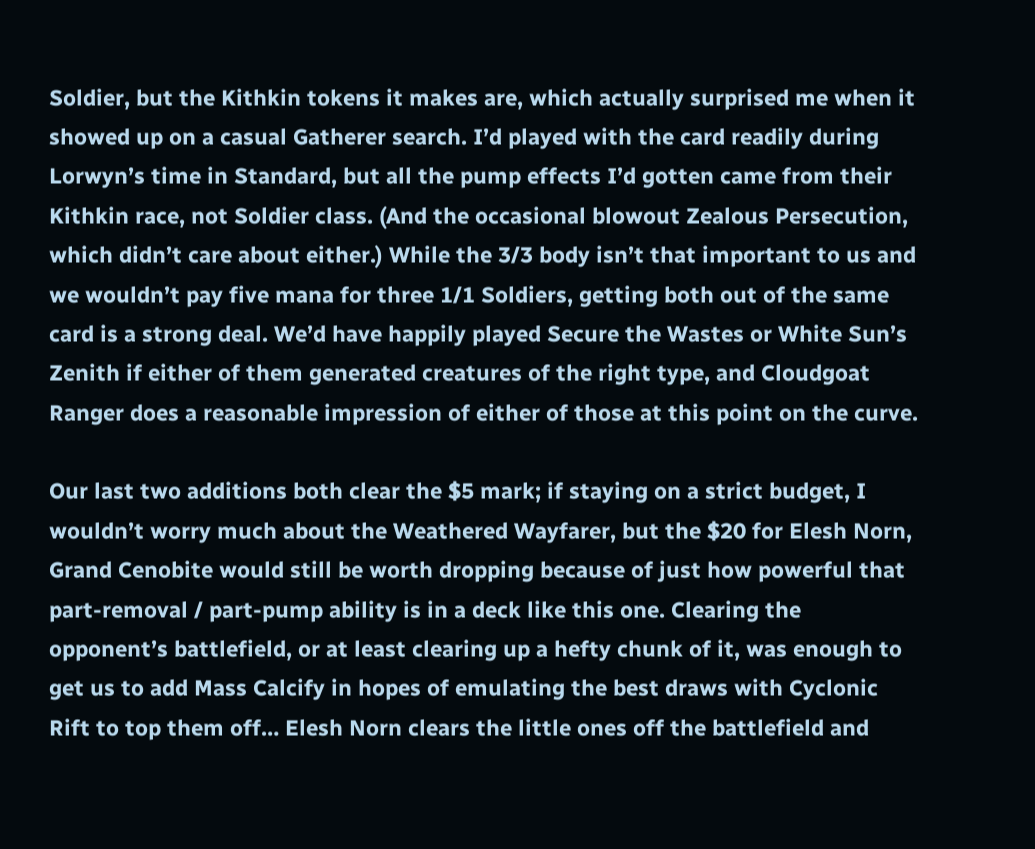Soldier, but the Kithkin tokens it makes are, which actually surprised me when it showed up on a casual Gatherer search. I’d played with the card readily during Lorwyn’s time in Standard, but all the pump effects I’d gotten came from their Kithkin race, not Soldier class. (And the occasional blowout Zealous Persecution, which didn’t care about either.) While the 3/3 body isn’t that important to us and we wouldn’t pay five mana for three 1/1 Soldiers, getting both out of the same card is a strong deal. We’d have happily played Secure the Wastes or White Sun’s Zenith if either of them generated creatures of the right type, and Cloudgoat Ranger does a reasonable impression of either of those at this point on the curve.

Our last two additions both clear the $5 mark; if staying on a strict budget, I wouldn’t worry much about the Weathered Wayfarer, but the $20 for Elesh Norn, Grand Cenobite would still be worth dropping because of just how powerful that part-removal / part-pump ability is in a deck like this one. Clearing the opponent’s battlefield, or at least clearing up a hefty chunk of it, was enough to get us to add Mass Calcify in hopes of emulating the best draws with Cyclonic Rift to top them off… Elesh Norn clears the little ones off the battlefield and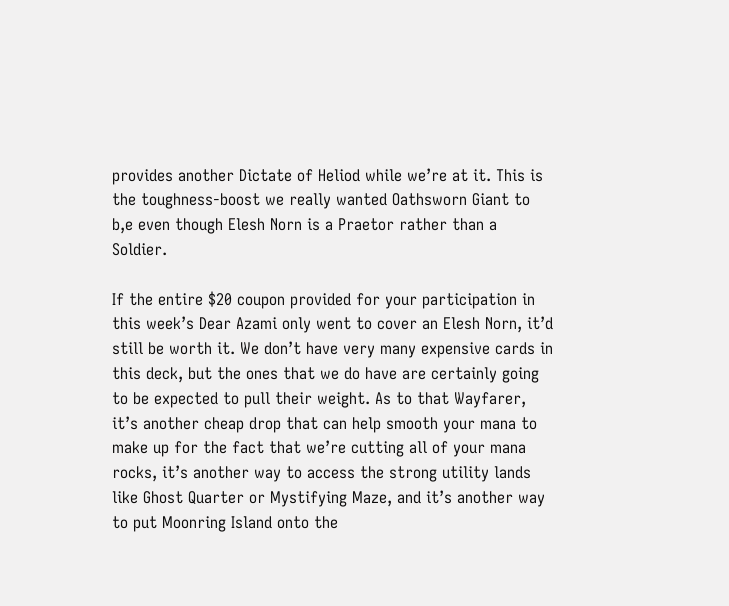provides another Dictate of Heliod while we’re at it. This is the toughness-boost we really wanted Oathsworn Giant to b,e even though Elesh Norn is a Praetor rather than a Soldier.

If the entire $20 coupon provided for your participation in this week’s Dear Azami only went to cover an Elesh Norn, it’d still be worth it. We don’t have very many expensive cards in this deck, but the ones that we do have are certainly going to be expected to pull their weight. As to that Wayfarer, it’s another cheap drop that can help smooth your mana to make up for the fact that we’re cutting all of your mana rocks, it’s another way to access the strong utility lands like Ghost Quarter or Mystifying Maze, and it’s another way to put Moonring Island onto the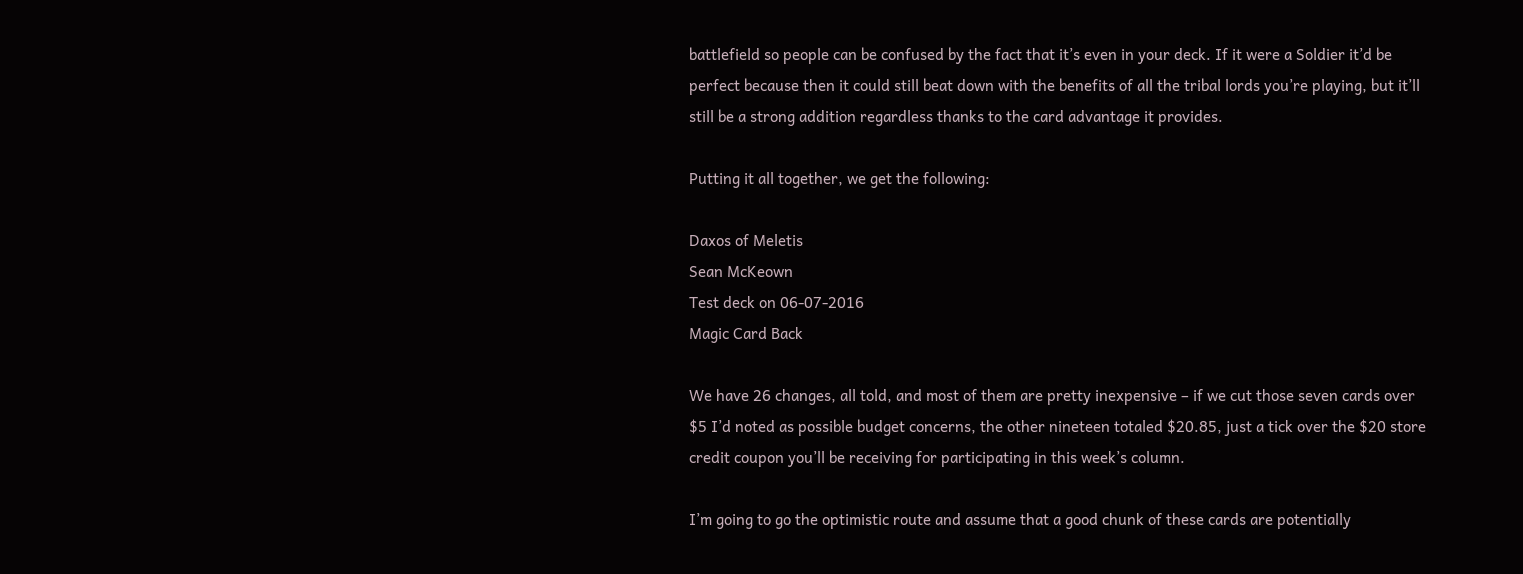battlefield so people can be confused by the fact that it’s even in your deck. If it were a Soldier it’d be perfect because then it could still beat down with the benefits of all the tribal lords you’re playing, but it’ll still be a strong addition regardless thanks to the card advantage it provides.

Putting it all together, we get the following:

Daxos of Meletis
Sean McKeown
Test deck on 06-07-2016
Magic Card Back

We have 26 changes, all told, and most of them are pretty inexpensive – if we cut those seven cards over $5 I’d noted as possible budget concerns, the other nineteen totaled $20.85, just a tick over the $20 store credit coupon you’ll be receiving for participating in this week’s column.

I’m going to go the optimistic route and assume that a good chunk of these cards are potentially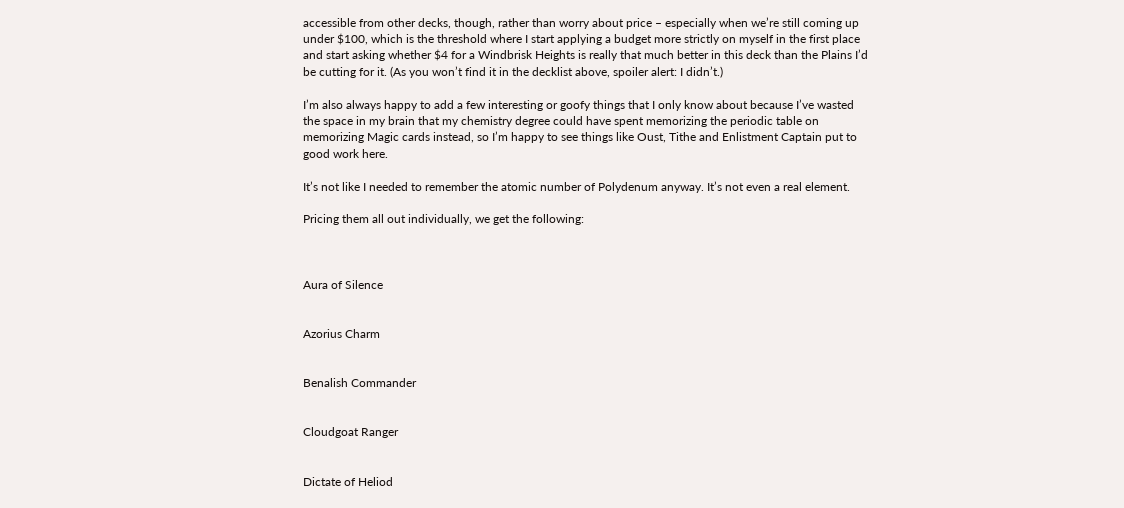accessible from other decks, though, rather than worry about price – especially when we’re still coming up under $100, which is the threshold where I start applying a budget more strictly on myself in the first place and start asking whether $4 for a Windbrisk Heights is really that much better in this deck than the Plains I’d be cutting for it. (As you won’t find it in the decklist above, spoiler alert: I didn’t.)

I’m also always happy to add a few interesting or goofy things that I only know about because I’ve wasted the space in my brain that my chemistry degree could have spent memorizing the periodic table on memorizing Magic cards instead, so I’m happy to see things like Oust, Tithe and Enlistment Captain put to good work here.

It’s not like I needed to remember the atomic number of Polydenum anyway. It’s not even a real element.

Pricing them all out individually, we get the following:



Aura of Silence


Azorius Charm


Benalish Commander


Cloudgoat Ranger


Dictate of Heliod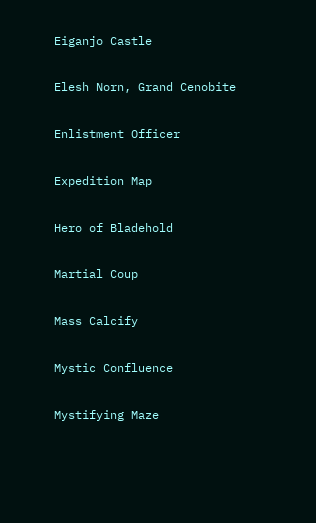Eiganjo Castle


Elesh Norn, Grand Cenobite


Enlistment Officer


Expedition Map


Hero of Bladehold


Martial Coup


Mass Calcify


Mystic Confluence


Mystifying Maze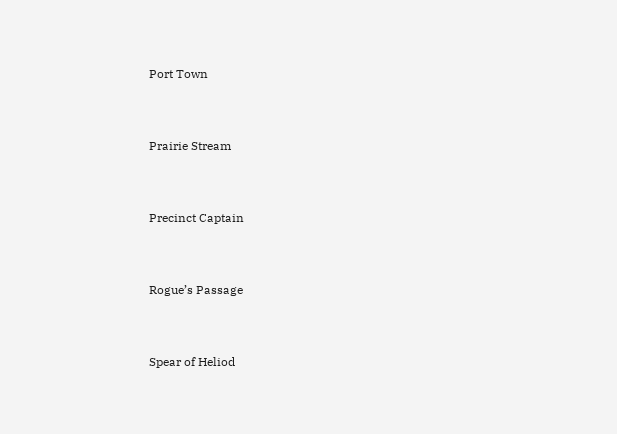Port Town


Prairie Stream


Precinct Captain


Rogue’s Passage


Spear of Heliod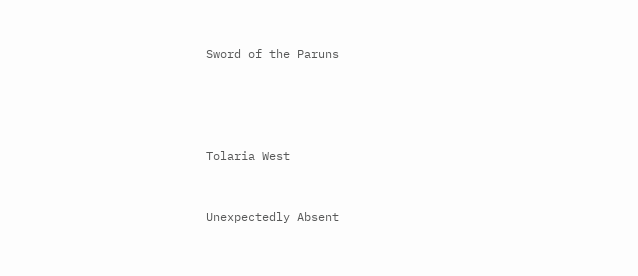Sword of the Paruns




Tolaria West


Unexpectedly Absent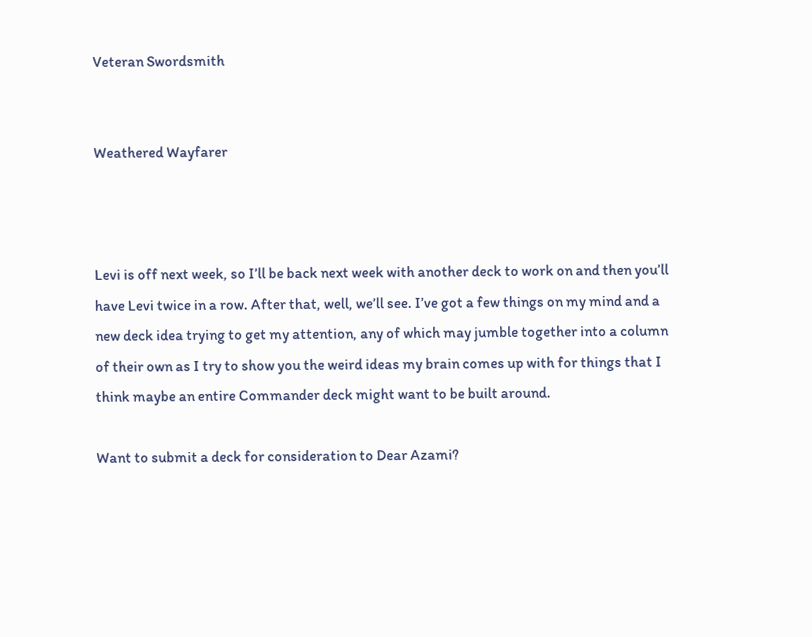Veteran Swordsmith


Weathered Wayfarer



Levi is off next week, so I’ll be back next week with another deck to work on and then you’ll have Levi twice in a row. After that, well, we’ll see. I’ve got a few things on my mind and a new deck idea trying to get my attention, any of which may jumble together into a column of their own as I try to show you the weird ideas my brain comes up with for things that I think maybe an entire Commander deck might want to be built around.

Want to submit a deck for consideration to Dear Azami?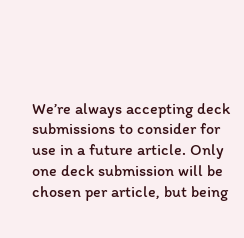We’re always accepting deck submissions to consider for use in a future article. Only one deck submission will be chosen per article, but being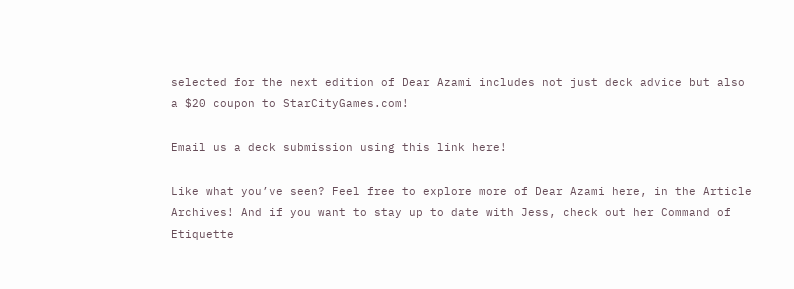selected for the next edition of Dear Azami includes not just deck advice but also a $20 coupon to StarCityGames.com!

Email us a deck submission using this link here!

Like what you’ve seen? Feel free to explore more of Dear Azami here, in the Article Archives! And if you want to stay up to date with Jess, check out her Command of Etiquette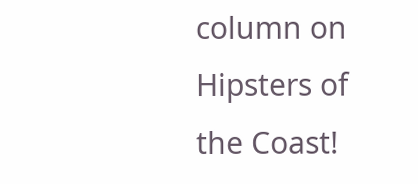column on Hipsters of the Coast!